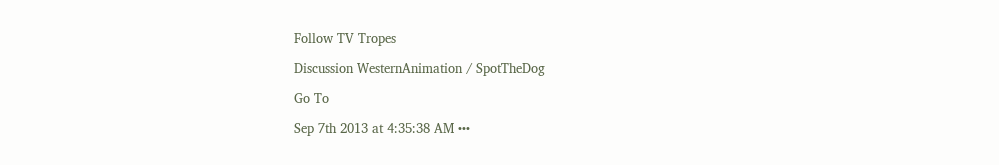Follow TV Tropes

Discussion WesternAnimation / SpotTheDog

Go To

Sep 7th 2013 at 4:35:38 AM •••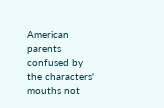American parents confused by the characters' mouths not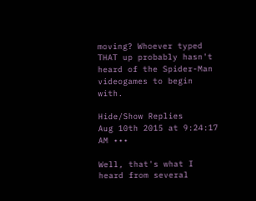moving? Whoever typed THAT up probably hasn't heard of the Spider-Man videogames to begin with.

Hide/Show Replies
Aug 10th 2015 at 9:24:17 AM •••

Well, that's what I heard from several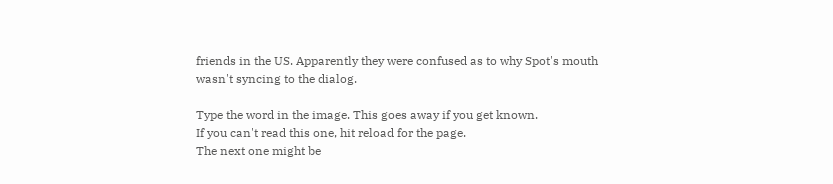friends in the US. Apparently they were confused as to why Spot's mouth wasn't syncing to the dialog.

Type the word in the image. This goes away if you get known.
If you can't read this one, hit reload for the page.
The next one might be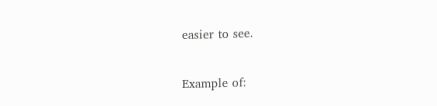easier to see.

Example of: